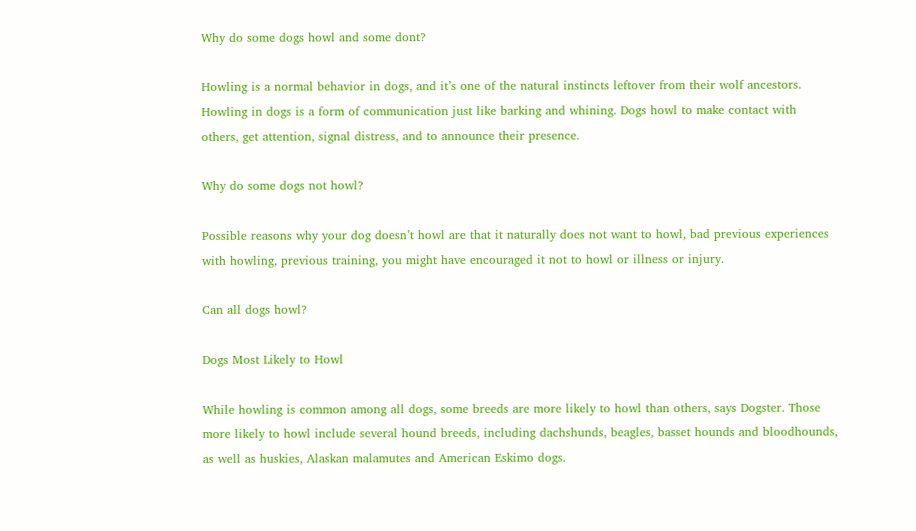Why do some dogs howl and some dont?

Howling is a normal behavior in dogs, and it’s one of the natural instincts leftover from their wolf ancestors. Howling in dogs is a form of communication just like barking and whining. Dogs howl to make contact with others, get attention, signal distress, and to announce their presence.

Why do some dogs not howl?

Possible reasons why your dog doesn’t howl are that it naturally does not want to howl, bad previous experiences with howling, previous training, you might have encouraged it not to howl or illness or injury.

Can all dogs howl?

Dogs Most Likely to Howl

While howling is common among all dogs, some breeds are more likely to howl than others, says Dogster. Those more likely to howl include several hound breeds, including dachshunds, beagles, basset hounds and bloodhounds, as well as huskies, Alaskan malamutes and American Eskimo dogs.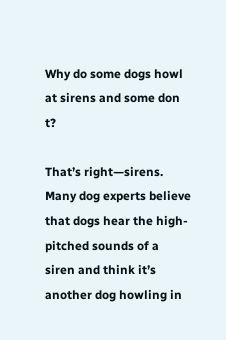Why do some dogs howl at sirens and some don t?

That’s right—sirens. Many dog experts believe that dogs hear the high-pitched sounds of a siren and think it’s another dog howling in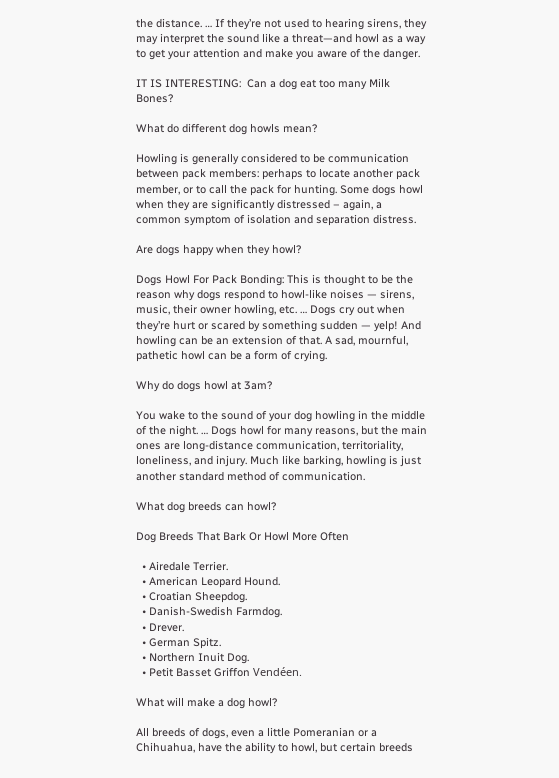the distance. … If they’re not used to hearing sirens, they may interpret the sound like a threat—and howl as a way to get your attention and make you aware of the danger.

IT IS INTERESTING:  Can a dog eat too many Milk Bones?

What do different dog howls mean?

Howling is generally considered to be communication between pack members: perhaps to locate another pack member, or to call the pack for hunting. Some dogs howl when they are significantly distressed – again, a common symptom of isolation and separation distress.

Are dogs happy when they howl?

Dogs Howl For Pack Bonding: This is thought to be the reason why dogs respond to howl-like noises — sirens, music, their owner howling, etc. … Dogs cry out when they’re hurt or scared by something sudden — yelp! And howling can be an extension of that. A sad, mournful, pathetic howl can be a form of crying.

Why do dogs howl at 3am?

You wake to the sound of your dog howling in the middle of the night. … Dogs howl for many reasons, but the main ones are long-distance communication, territoriality, loneliness, and injury. Much like barking, howling is just another standard method of communication.

What dog breeds can howl?

Dog Breeds That Bark Or Howl More Often

  • Airedale Terrier.
  • American Leopard Hound.
  • Croatian Sheepdog.
  • Danish-Swedish Farmdog.
  • Drever.
  • German Spitz.
  • Northern Inuit Dog.
  • Petit Basset Griffon Vendéen.

What will make a dog howl?

All breeds of dogs, even a little Pomeranian or a Chihuahua, have the ability to howl, but certain breeds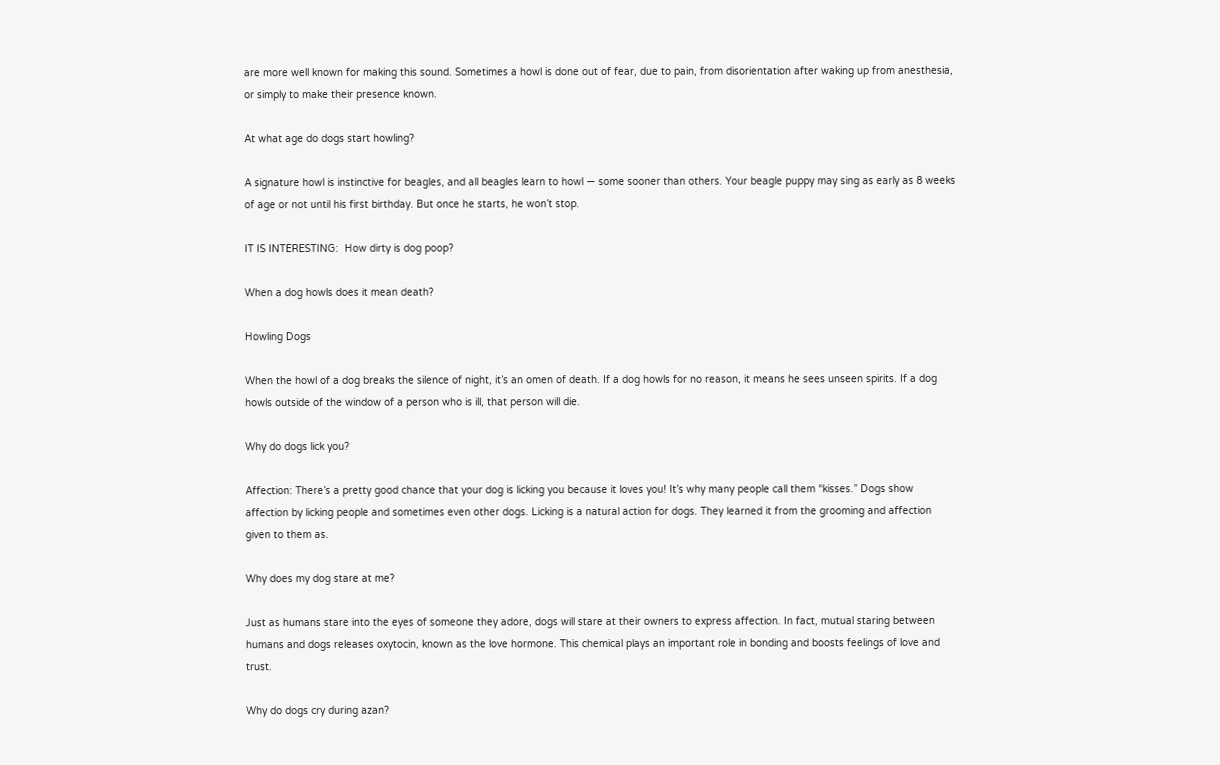are more well known for making this sound. Sometimes a howl is done out of fear, due to pain, from disorientation after waking up from anesthesia, or simply to make their presence known.

At what age do dogs start howling?

A signature howl is instinctive for beagles, and all beagles learn to howl — some sooner than others. Your beagle puppy may sing as early as 8 weeks of age or not until his first birthday. But once he starts, he won’t stop.

IT IS INTERESTING:  How dirty is dog poop?

When a dog howls does it mean death?

Howling Dogs

When the howl of a dog breaks the silence of night, it’s an omen of death. If a dog howls for no reason, it means he sees unseen spirits. If a dog howls outside of the window of a person who is ill, that person will die.

Why do dogs lick you?

Affection: There’s a pretty good chance that your dog is licking you because it loves you! It’s why many people call them “kisses.” Dogs show affection by licking people and sometimes even other dogs. Licking is a natural action for dogs. They learned it from the grooming and affection given to them as.

Why does my dog stare at me?

Just as humans stare into the eyes of someone they adore, dogs will stare at their owners to express affection. In fact, mutual staring between humans and dogs releases oxytocin, known as the love hormone. This chemical plays an important role in bonding and boosts feelings of love and trust.

Why do dogs cry during azan?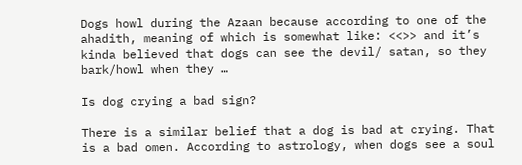Dogs howl during the Azaan because according to one of the ahadith, meaning of which is somewhat like: <<>> and it’s kinda believed that dogs can see the devil/ satan, so they bark/howl when they …

Is dog crying a bad sign?

There is a similar belief that a dog is bad at crying. That is a bad omen. According to astrology, when dogs see a soul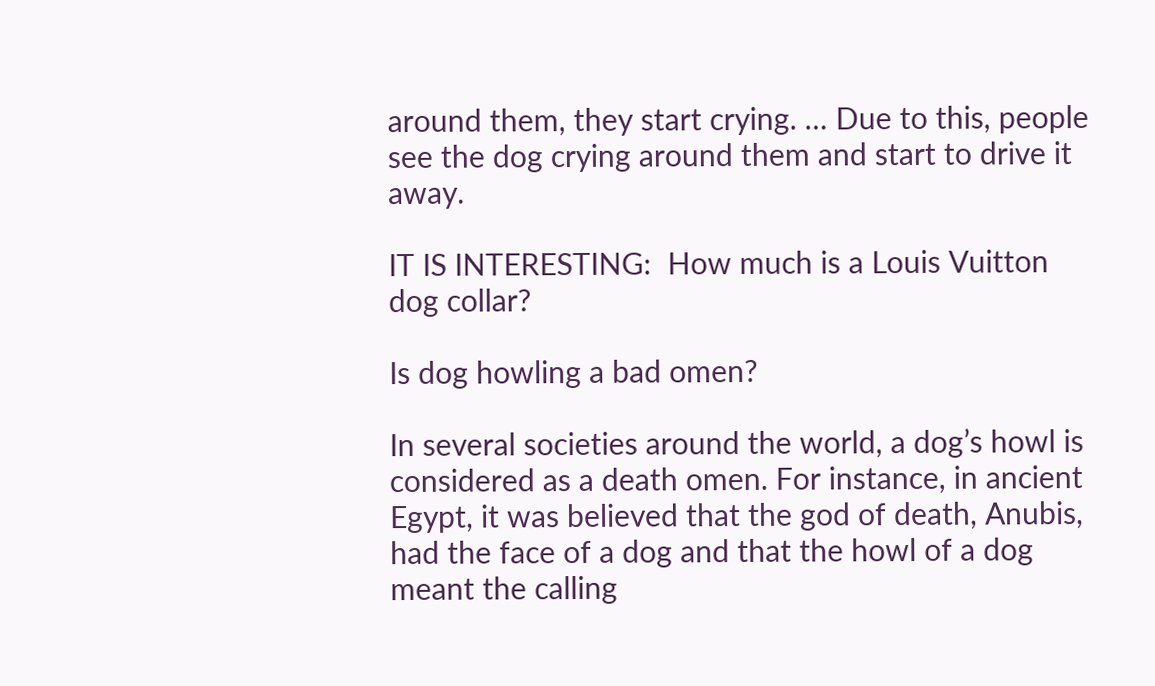around them, they start crying. … Due to this, people see the dog crying around them and start to drive it away.

IT IS INTERESTING:  How much is a Louis Vuitton dog collar?

Is dog howling a bad omen?

In several societies around the world, a dog’s howl is considered as a death omen. For instance, in ancient Egypt, it was believed that the god of death, Anubis, had the face of a dog and that the howl of a dog meant the calling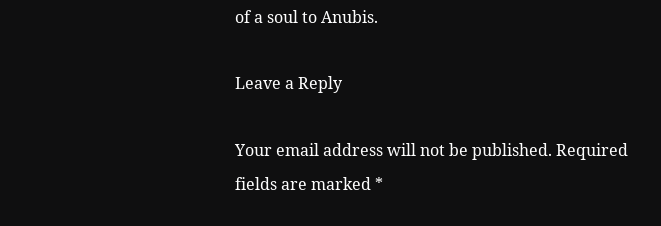of a soul to Anubis.

Leave a Reply

Your email address will not be published. Required fields are marked *